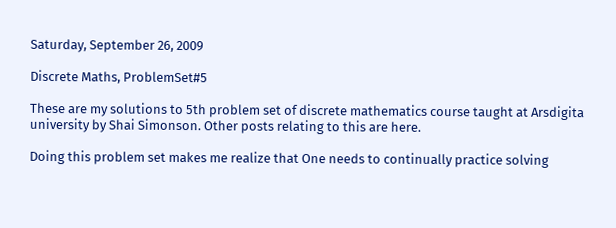Saturday, September 26, 2009

Discrete Maths, ProblemSet#5

These are my solutions to 5th problem set of discrete mathematics course taught at Arsdigita university by Shai Simonson. Other posts relating to this are here.

Doing this problem set makes me realize that One needs to continually practice solving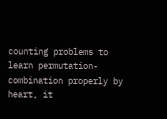counting problems to learn permutation-combination properly by heart, it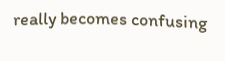really becomes confusing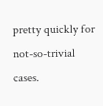pretty quickly for not-so-trivial cases.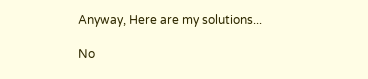Anyway, Here are my solutions...

No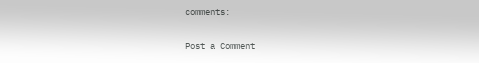comments:

Post a Comment